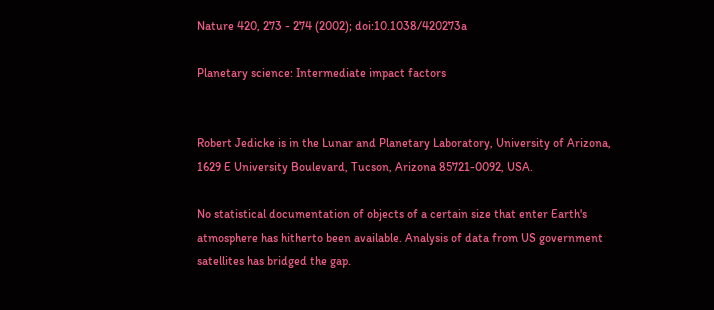Nature 420, 273 - 274 (2002); doi:10.1038/420273a

Planetary science: Intermediate impact factors


Robert Jedicke is in the Lunar and Planetary Laboratory, University of Arizona, 1629 E University Boulevard, Tucson, Arizona 85721-0092, USA.

No statistical documentation of objects of a certain size that enter Earth's atmosphere has hitherto been available. Analysis of data from US government satellites has bridged the gap.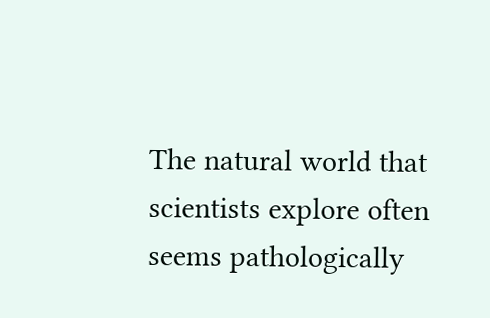The natural world that scientists explore often seems pathologically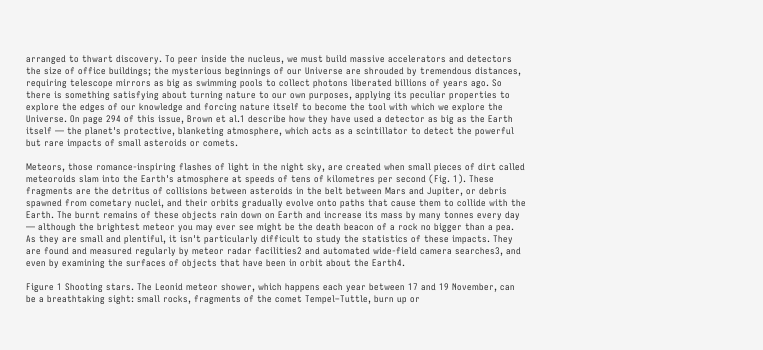arranged to thwart discovery. To peer inside the nucleus, we must build massive accelerators and detectors the size of office buildings; the mysterious beginnings of our Universe are shrouded by tremendous distances, requiring telescope mirrors as big as swimming pools to collect photons liberated billions of years ago. So there is something satisfying about turning nature to our own purposes, applying its peculiar properties to explore the edges of our knowledge and forcing nature itself to become the tool with which we explore the Universe. On page 294 of this issue, Brown et al.1 describe how they have used a detector as big as the Earth itself — the planet's protective, blanketing atmosphere, which acts as a scintillator to detect the powerful but rare impacts of small asteroids or comets.

Meteors, those romance-inspiring flashes of light in the night sky, are created when small pieces of dirt called meteoroids slam into the Earth's atmosphere at speeds of tens of kilometres per second (Fig. 1). These fragments are the detritus of collisions between asteroids in the belt between Mars and Jupiter, or debris spawned from cometary nuclei, and their orbits gradually evolve onto paths that cause them to collide with the Earth. The burnt remains of these objects rain down on Earth and increase its mass by many tonnes every day — although the brightest meteor you may ever see might be the death beacon of a rock no bigger than a pea. As they are small and plentiful, it isn't particularly difficult to study the statistics of these impacts. They are found and measured regularly by meteor radar facilities2 and automated wide-field camera searches3, and even by examining the surfaces of objects that have been in orbit about the Earth4.

Figure 1 Shooting stars. The Leonid meteor shower, which happens each year between 17 and 19 November, can be a breathtaking sight: small rocks, fragments of the comet Tempel–Tuttle, burn up or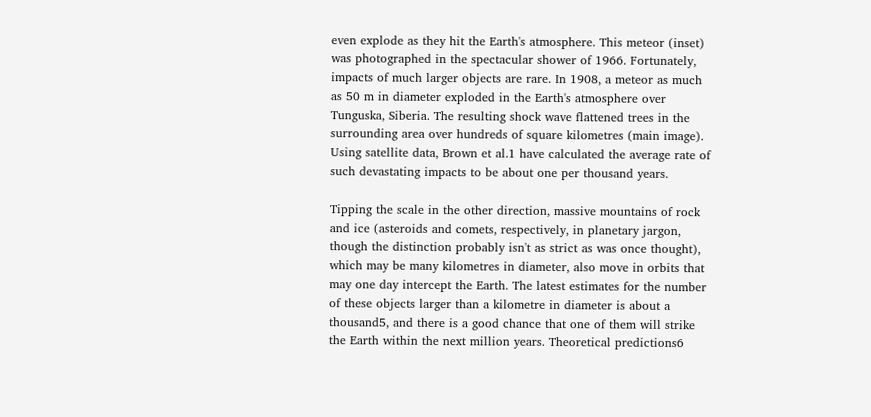even explode as they hit the Earth's atmosphere. This meteor (inset) was photographed in the spectacular shower of 1966. Fortunately, impacts of much larger objects are rare. In 1908, a meteor as much as 50 m in diameter exploded in the Earth's atmosphere over Tunguska, Siberia. The resulting shock wave flattened trees in the surrounding area over hundreds of square kilometres (main image). Using satellite data, Brown et al.1 have calculated the average rate of such devastating impacts to be about one per thousand years.

Tipping the scale in the other direction, massive mountains of rock and ice (asteroids and comets, respectively, in planetary jargon, though the distinction probably isn't as strict as was once thought), which may be many kilometres in diameter, also move in orbits that may one day intercept the Earth. The latest estimates for the number of these objects larger than a kilometre in diameter is about a thousand5, and there is a good chance that one of them will strike the Earth within the next million years. Theoretical predictions6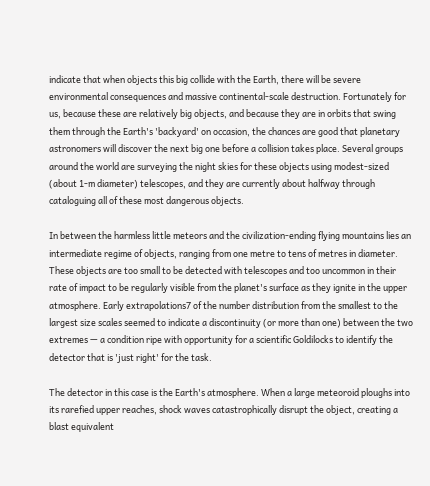indicate that when objects this big collide with the Earth, there will be severe environmental consequences and massive continental-scale destruction. Fortunately for us, because these are relatively big objects, and because they are in orbits that swing them through the Earth's 'backyard' on occasion, the chances are good that planetary astronomers will discover the next big one before a collision takes place. Several groups around the world are surveying the night skies for these objects using modest-sized (about 1-m diameter) telescopes, and they are currently about halfway through cataloguing all of these most dangerous objects.

In between the harmless little meteors and the civilization-ending flying mountains lies an intermediate regime of objects, ranging from one metre to tens of metres in diameter. These objects are too small to be detected with telescopes and too uncommon in their rate of impact to be regularly visible from the planet's surface as they ignite in the upper atmosphere. Early extrapolations7 of the number distribution from the smallest to the largest size scales seemed to indicate a discontinuity (or more than one) between the two extremes — a condition ripe with opportunity for a scientific Goldilocks to identify the detector that is 'just right' for the task.

The detector in this case is the Earth's atmosphere. When a large meteoroid ploughs into its rarefied upper reaches, shock waves catastrophically disrupt the object, creating a blast equivalent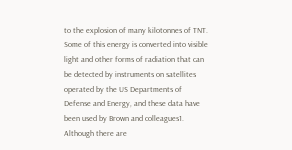to the explosion of many kilotonnes of TNT. Some of this energy is converted into visible light and other forms of radiation that can be detected by instruments on satellites operated by the US Departments of Defense and Energy, and these data have been used by Brown and colleagues1. Although there are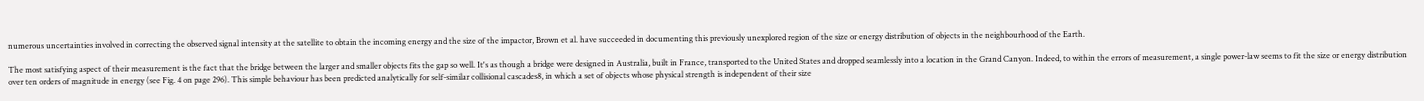numerous uncertainties involved in correcting the observed signal intensity at the satellite to obtain the incoming energy and the size of the impactor, Brown et al. have succeeded in documenting this previously unexplored region of the size or energy distribution of objects in the neighbourhood of the Earth.

The most satisfying aspect of their measurement is the fact that the bridge between the larger and smaller objects fits the gap so well. It's as though a bridge were designed in Australia, built in France, transported to the United States and dropped seamlessly into a location in the Grand Canyon. Indeed, to within the errors of measurement, a single power-law seems to fit the size or energy distribution over ten orders of magnitude in energy (see Fig. 4 on page 296). This simple behaviour has been predicted analytically for self-similar collisional cascades8, in which a set of objects whose physical strength is independent of their size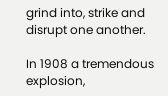grind into, strike and disrupt one another.

In 1908 a tremendous explosion,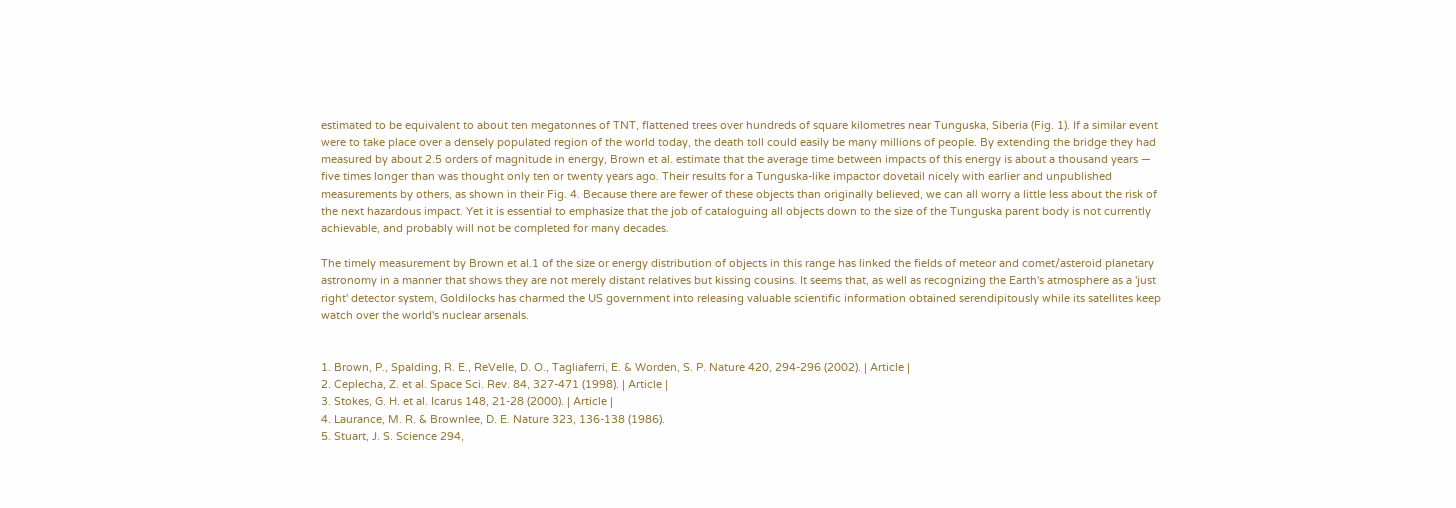estimated to be equivalent to about ten megatonnes of TNT, flattened trees over hundreds of square kilometres near Tunguska, Siberia (Fig. 1). If a similar event were to take place over a densely populated region of the world today, the death toll could easily be many millions of people. By extending the bridge they had measured by about 2.5 orders of magnitude in energy, Brown et al. estimate that the average time between impacts of this energy is about a thousand years — five times longer than was thought only ten or twenty years ago. Their results for a Tunguska-like impactor dovetail nicely with earlier and unpublished measurements by others, as shown in their Fig. 4. Because there are fewer of these objects than originally believed, we can all worry a little less about the risk of the next hazardous impact. Yet it is essential to emphasize that the job of cataloguing all objects down to the size of the Tunguska parent body is not currently achievable, and probably will not be completed for many decades.

The timely measurement by Brown et al.1 of the size or energy distribution of objects in this range has linked the fields of meteor and comet/asteroid planetary astronomy in a manner that shows they are not merely distant relatives but kissing cousins. It seems that, as well as recognizing the Earth's atmosphere as a 'just right' detector system, Goldilocks has charmed the US government into releasing valuable scientific information obtained serendipitously while its satellites keep watch over the world's nuclear arsenals.


1. Brown, P., Spalding, R. E., ReVelle, D. O., Tagliaferri, E. & Worden, S. P. Nature 420, 294-296 (2002). | Article |
2. Ceplecha, Z. et al. Space Sci. Rev. 84, 327-471 (1998). | Article |
3. Stokes, G. H. et al. Icarus 148, 21-28 (2000). | Article |
4. Laurance, M. R. & Brownlee, D. E. Nature 323, 136-138 (1986).
5. Stuart, J. S. Science 294,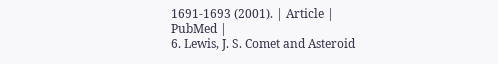1691-1693 (2001). | Article | PubMed |
6. Lewis, J. S. Comet and Asteroid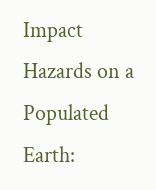Impact Hazards on a Populated Earth: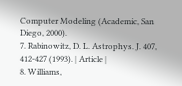Computer Modeling (Academic, San Diego, 2000).
7. Rabinowitz, D. L. Astrophys. J. 407, 412-427 (1993). | Article |
8. Williams,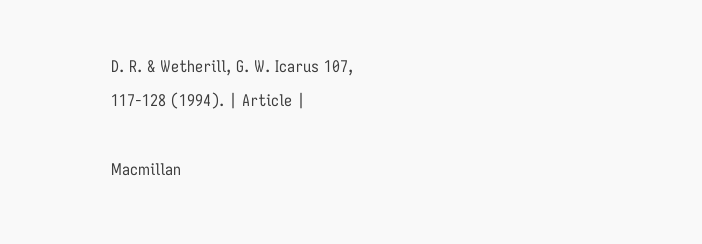D. R. & Wetherill, G. W. Icarus 107, 117-128 (1994). | Article |

Macmillan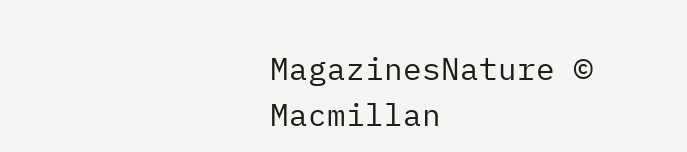MagazinesNature © Macmillan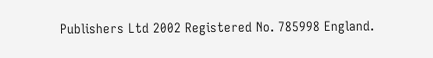Publishers Ltd 2002 Registered No. 785998 England.